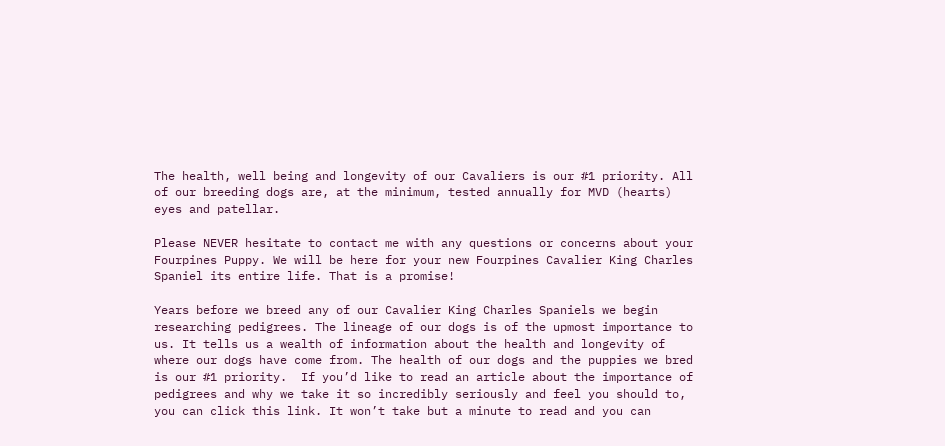The health, well being and longevity of our Cavaliers is our #1 priority. All of our breeding dogs are, at the minimum, tested annually for MVD (hearts) eyes and patellar.

Please NEVER hesitate to contact me with any questions or concerns about your Fourpines Puppy. We will be here for your new Fourpines Cavalier King Charles Spaniel its entire life. That is a promise!

Years before we breed any of our Cavalier King Charles Spaniels we begin researching pedigrees. The lineage of our dogs is of the upmost importance to us. It tells us a wealth of information about the health and longevity of where our dogs have come from. The health of our dogs and the puppies we bred is our #1 priority.  If you’d like to read an article about the importance of pedigrees and why we take it so incredibly seriously and feel you should to, you can click this link. It won’t take but a minute to read and you can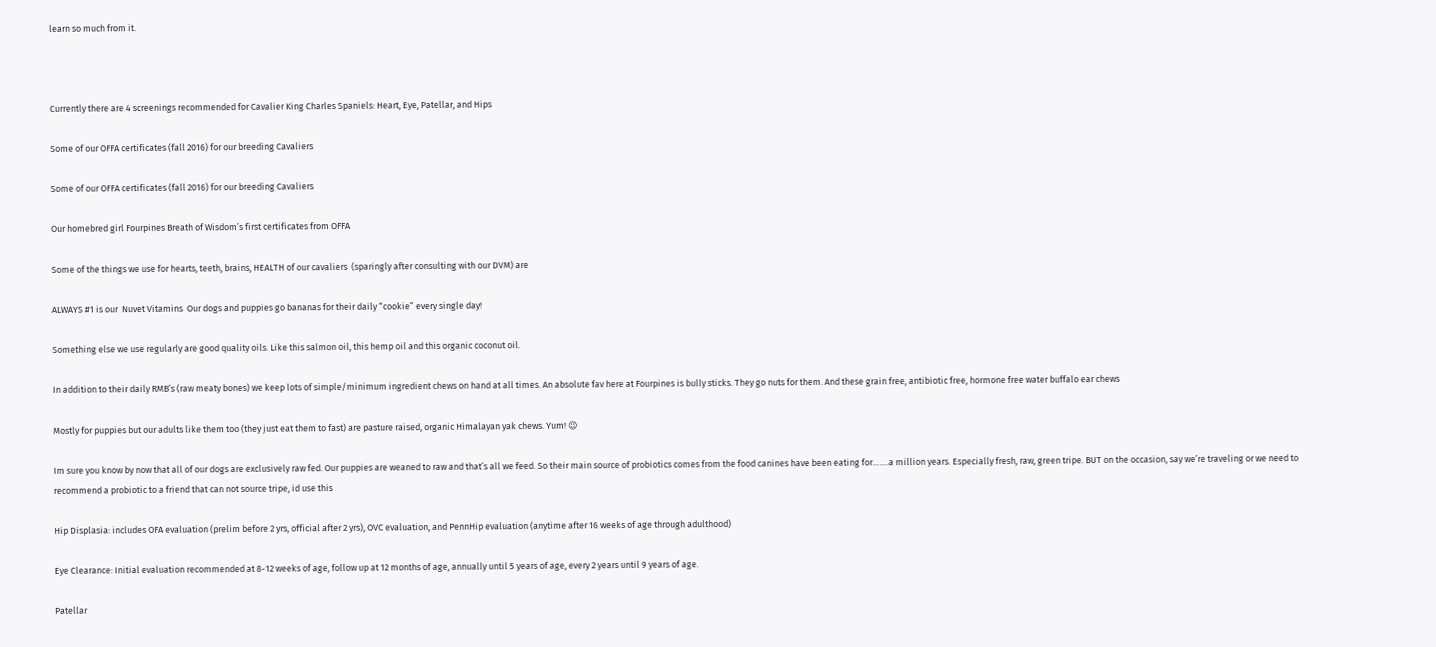learn so much from it.



Currently there are 4 screenings recommended for Cavalier King Charles Spaniels: Heart, Eye, Patellar, and Hips

Some of our OFFA certificates (fall 2016) for our breeding Cavaliers

Some of our OFFA certificates (fall 2016) for our breeding Cavaliers

Our homebred girl Fourpines Breath of Wisdom’s first certificates from OFFA

Some of the things we use for hearts, teeth, brains, HEALTH of our cavaliers  (sparingly after consulting with our DVM) are

ALWAYS #1 is our  Nuvet Vitamins  Our dogs and puppies go bananas for their daily “cookie” every single day!

Something else we use regularly are good quality oils. Like this salmon oil, this hemp oil and this organic coconut oil.

In addition to their daily RMB’s (raw meaty bones) we keep lots of simple/minimum ingredient chews on hand at all times. An absolute fav here at Fourpines is bully sticks. They go nuts for them. And these grain free, antibiotic free, hormone free water buffalo ear chews

Mostly for puppies but our adults like them too (they just eat them to fast) are pasture raised, organic Himalayan yak chews. Yum! 😉

Im sure you know by now that all of our dogs are exclusively raw fed. Our puppies are weaned to raw and that’s all we feed. So their main source of probiotics comes from the food canines have been eating for…….a million years. Especially fresh, raw, green tripe. BUT on the occasion, say we’re traveling or we need to recommend a probiotic to a friend that can not source tripe, id use this

Hip Displasia: includes OFA evaluation (prelim before 2 yrs, official after 2 yrs), OVC evaluation, and PennHip evaluation (anytime after 16 weeks of age through adulthood)

Eye Clearance: Initial evaluation recommended at 8-12 weeks of age, follow up at 12 months of age, annually until 5 years of age, every 2 years until 9 years of age.

Patellar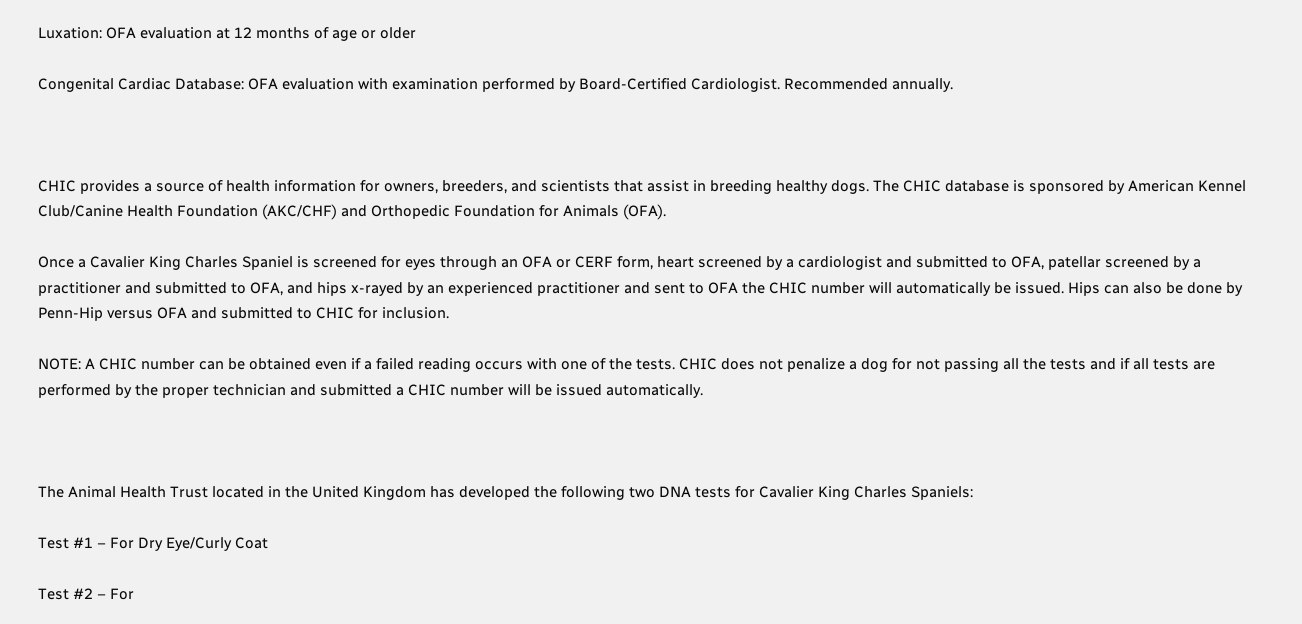Luxation: OFA evaluation at 12 months of age or older

Congenital Cardiac Database: OFA evaluation with examination performed by Board-Certified Cardiologist. Recommended annually.



CHIC provides a source of health information for owners, breeders, and scientists that assist in breeding healthy dogs. The CHIC database is sponsored by American Kennel Club/Canine Health Foundation (AKC/CHF) and Orthopedic Foundation for Animals (OFA).

Once a Cavalier King Charles Spaniel is screened for eyes through an OFA or CERF form, heart screened by a cardiologist and submitted to OFA, patellar screened by a practitioner and submitted to OFA, and hips x-rayed by an experienced practitioner and sent to OFA the CHIC number will automatically be issued. Hips can also be done by Penn-Hip versus OFA and submitted to CHIC for inclusion.

NOTE: A CHIC number can be obtained even if a failed reading occurs with one of the tests. CHIC does not penalize a dog for not passing all the tests and if all tests are performed by the proper technician and submitted a CHIC number will be issued automatically.



The Animal Health Trust located in the United Kingdom has developed the following two DNA tests for Cavalier King Charles Spaniels:

Test #1 – For Dry Eye/Curly Coat

Test #2 – For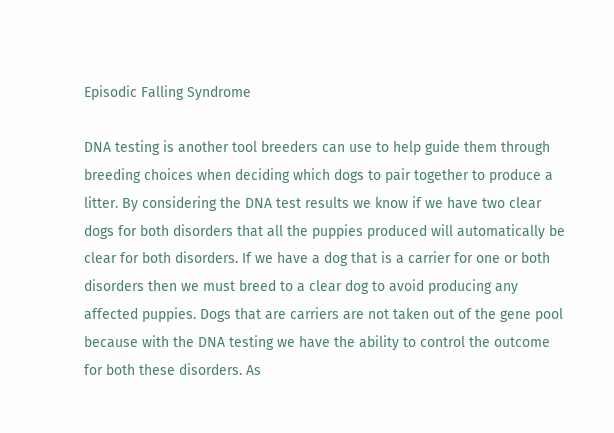Episodic Falling Syndrome

DNA testing is another tool breeders can use to help guide them through breeding choices when deciding which dogs to pair together to produce a litter. By considering the DNA test results we know if we have two clear dogs for both disorders that all the puppies produced will automatically be clear for both disorders. If we have a dog that is a carrier for one or both disorders then we must breed to a clear dog to avoid producing any affected puppies. Dogs that are carriers are not taken out of the gene pool because with the DNA testing we have the ability to control the outcome for both these disorders. As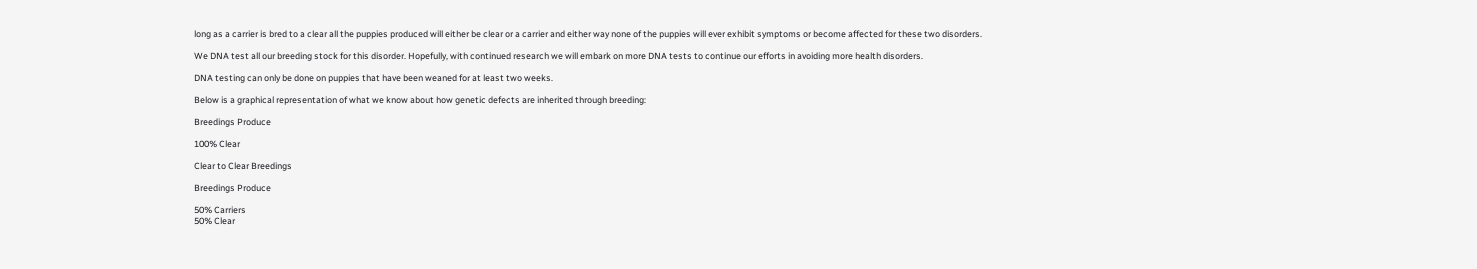long as a carrier is bred to a clear all the puppies produced will either be clear or a carrier and either way none of the puppies will ever exhibit symptoms or become affected for these two disorders.

We DNA test all our breeding stock for this disorder. Hopefully, with continued research we will embark on more DNA tests to continue our efforts in avoiding more health disorders.

DNA testing can only be done on puppies that have been weaned for at least two weeks.

Below is a graphical representation of what we know about how genetic defects are inherited through breeding:

Breedings Produce

100% Clear

Clear to Clear Breedings

Breedings Produce

50% Carriers
50% Clear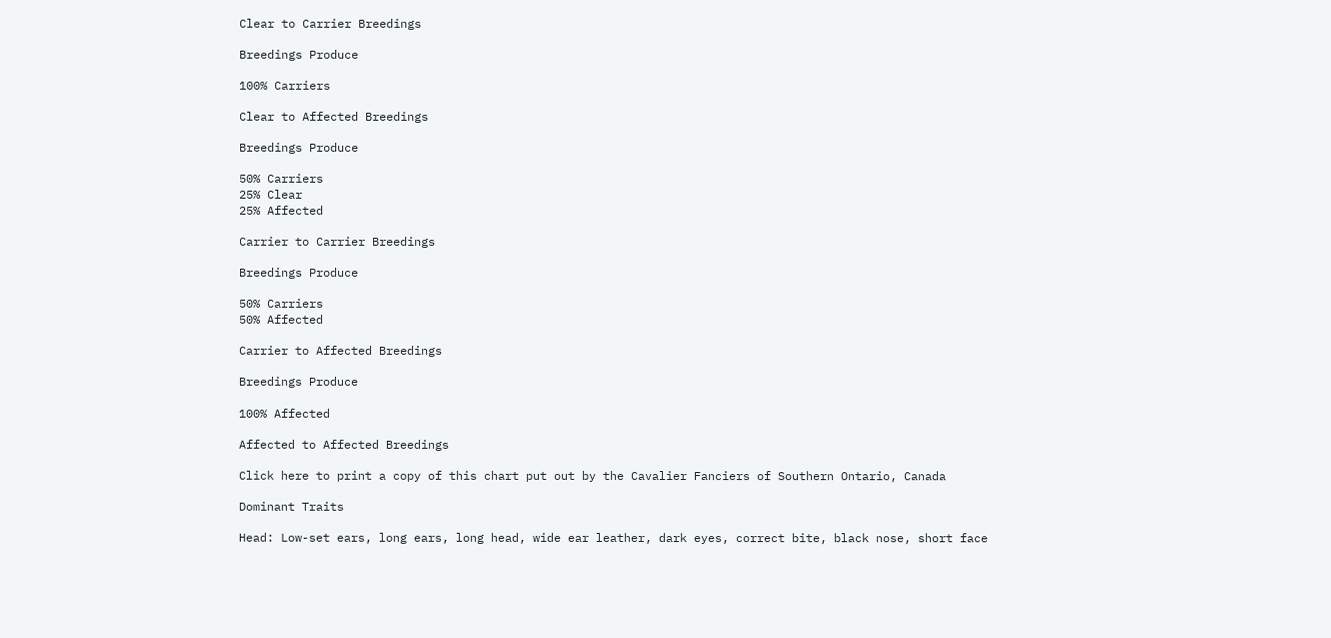Clear to Carrier Breedings

Breedings Produce

100% Carriers

Clear to Affected Breedings

Breedings Produce

50% Carriers
25% Clear
25% Affected

Carrier to Carrier Breedings

Breedings Produce

50% Carriers
50% Affected

Carrier to Affected Breedings

Breedings Produce

100% Affected

Affected to Affected Breedings

Click here to print a copy of this chart put out by the Cavalier Fanciers of Southern Ontario, Canada

Dominant Traits

Head: Low-set ears, long ears, long head, wide ear leather, dark eyes, correct bite, black nose, short face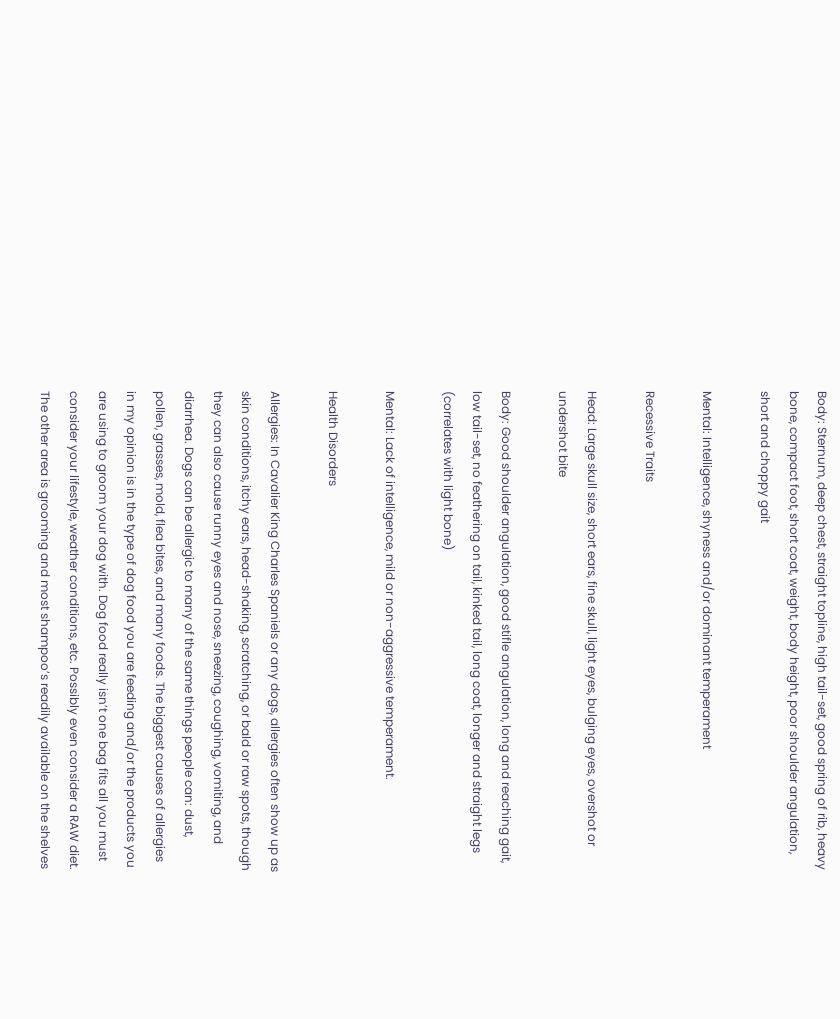Body: Sternum, deep chest, straight topline, high tail-set, good spring of rib, heavy bone, compact foot, short coat, weight, body height, poor shoulder angulation, short and choppy gait

Mental: Intelligence, shyness and/or dominant temperament

Recessive Traits

Head: Large skull size, short ears, fine skull, light eyes, bulging eyes, overshot or undershot bite

Body: Good shoulder angulation, good stifle angulation, long and reaching gait, low tail-set, no feathering on tail, kinked tail, long coat, longer and straight legs (correlates with light bone)

Mental: Lack of intelligence, mild or non-aggressive temperament.

Health Disorders

Allergies: In Cavalier King Charles Spaniels or any dogs, allergies often show up as skin conditions, itchy ears, head-shaking, scratching, or bald or raw spots, though they can also cause runny eyes and nose, sneezing, coughing, vomiting, and diarrhea. Dogs can be allergic to many of the same things people can: dust, pollen, grasses, mold, flea bites, and many foods. The biggest causes of allergies in my opinion is in the type of dog food you are feeding and/or the products you are using to groom your dog with. Dog food really isn’t one bag fits all you must consider your lifestyle, weather conditions, etc. Possibly even consider a RAW diet. The other area is grooming and most shampoo’s readily available on the shelves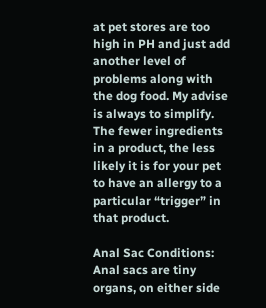at pet stores are too high in PH and just add another level of problems along with the dog food. My advise is always to simplify. The fewer ingredients in a product, the less likely it is for your pet to have an allergy to a particular “trigger” in that product.

Anal Sac Conditions: Anal sacs are tiny organs, on either side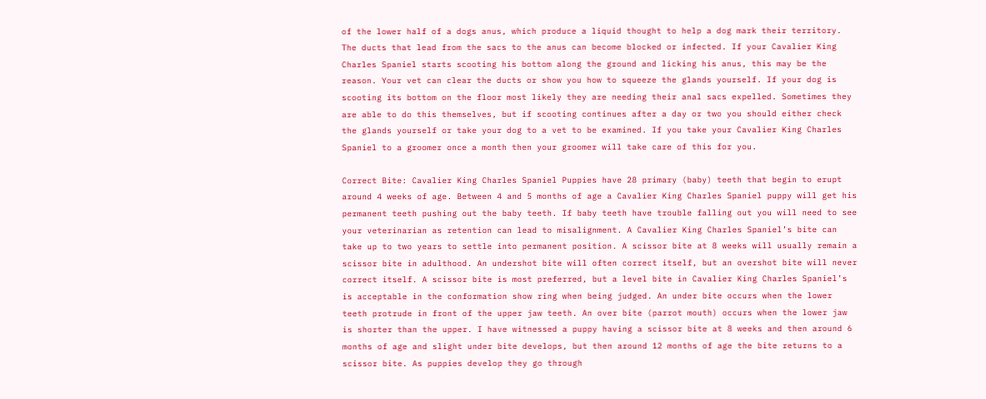of the lower half of a dogs anus, which produce a liquid thought to help a dog mark their territory. The ducts that lead from the sacs to the anus can become blocked or infected. If your Cavalier King Charles Spaniel starts scooting his bottom along the ground and licking his anus, this may be the reason. Your vet can clear the ducts or show you how to squeeze the glands yourself. If your dog is scooting its bottom on the floor most likely they are needing their anal sacs expelled. Sometimes they are able to do this themselves, but if scooting continues after a day or two you should either check the glands yourself or take your dog to a vet to be examined. If you take your Cavalier King Charles Spaniel to a groomer once a month then your groomer will take care of this for you.

Correct Bite: Cavalier King Charles Spaniel Puppies have 28 primary (baby) teeth that begin to erupt around 4 weeks of age. Between 4 and 5 months of age a Cavalier King Charles Spaniel puppy will get his permanent teeth pushing out the baby teeth. If baby teeth have trouble falling out you will need to see your veterinarian as retention can lead to misalignment. A Cavalier King Charles Spaniel’s bite can take up to two years to settle into permanent position. A scissor bite at 8 weeks will usually remain a scissor bite in adulthood. An undershot bite will often correct itself, but an overshot bite will never correct itself. A scissor bite is most preferred, but a level bite in Cavalier King Charles Spaniel’s is acceptable in the conformation show ring when being judged. An under bite occurs when the lower teeth protrude in front of the upper jaw teeth. An over bite (parrot mouth) occurs when the lower jaw is shorter than the upper. I have witnessed a puppy having a scissor bite at 8 weeks and then around 6 months of age and slight under bite develops, but then around 12 months of age the bite returns to a scissor bite. As puppies develop they go through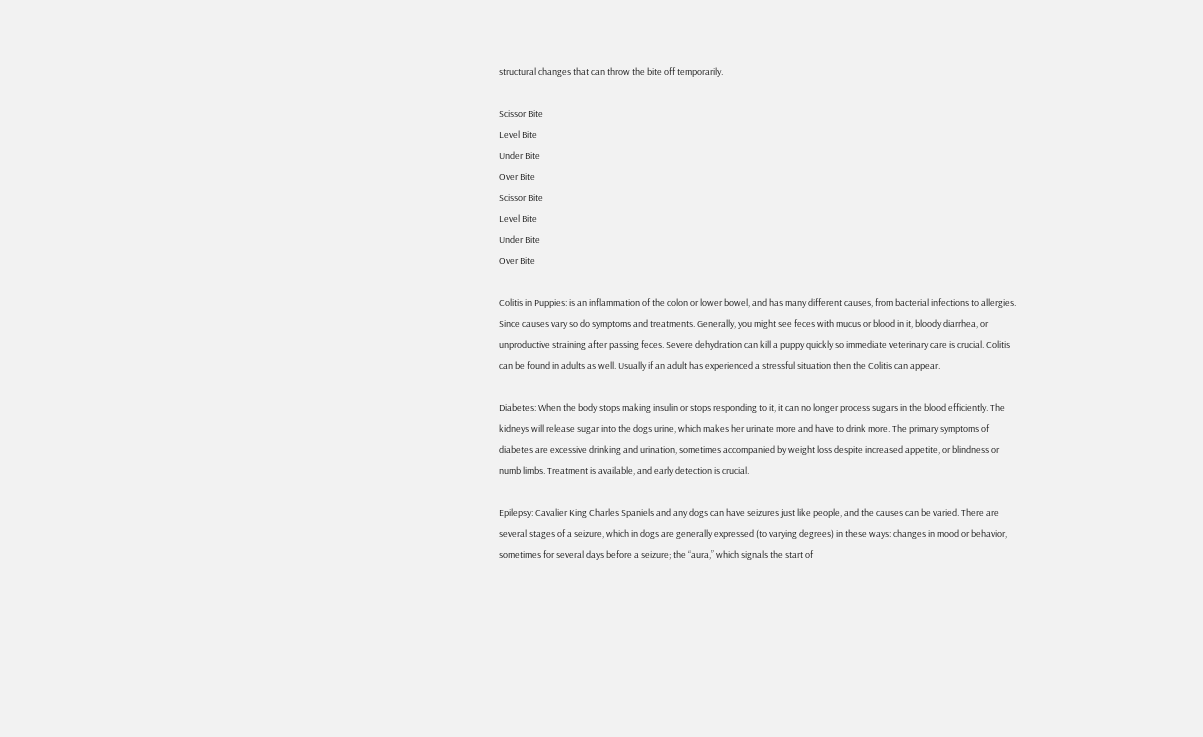structural changes that can throw the bite off temporarily.

Scissor Bite
Level Bite
Under Bite
Over Bite
Scissor Bite
Level Bite
Under Bite
Over Bite

Colitis in Puppies: is an inflammation of the colon or lower bowel, and has many different causes, from bacterial infections to allergies. Since causes vary so do symptoms and treatments. Generally, you might see feces with mucus or blood in it, bloody diarrhea, or unproductive straining after passing feces. Severe dehydration can kill a puppy quickly so immediate veterinary care is crucial. Colitis can be found in adults as well. Usually if an adult has experienced a stressful situation then the Colitis can appear.

Diabetes: When the body stops making insulin or stops responding to it, it can no longer process sugars in the blood efficiently. The kidneys will release sugar into the dogs urine, which makes her urinate more and have to drink more. The primary symptoms of diabetes are excessive drinking and urination, sometimes accompanied by weight loss despite increased appetite, or blindness or numb limbs. Treatment is available, and early detection is crucial.

Epilepsy: Cavalier King Charles Spaniels and any dogs can have seizures just like people, and the causes can be varied. There are several stages of a seizure, which in dogs are generally expressed (to varying degrees) in these ways: changes in mood or behavior, sometimes for several days before a seizure; the “aura,” which signals the start of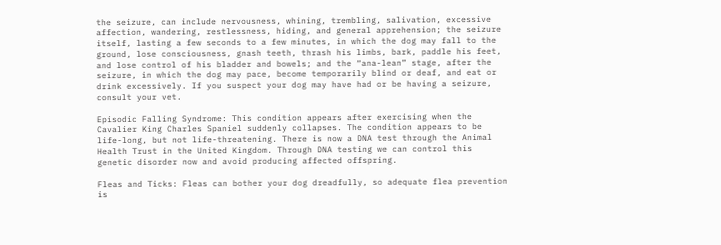the seizure, can include nervousness, whining, trembling, salivation, excessive affection, wandering, restlessness, hiding, and general apprehension; the seizure itself, lasting a few seconds to a few minutes, in which the dog may fall to the ground, lose consciousness, gnash teeth, thrash his limbs, bark, paddle his feet, and lose control of his bladder and bowels; and the “ana-lean” stage, after the seizure, in which the dog may pace, become temporarily blind or deaf, and eat or drink excessively. If you suspect your dog may have had or be having a seizure, consult your vet.

Episodic Falling Syndrome: This condition appears after exercising when the Cavalier King Charles Spaniel suddenly collapses. The condition appears to be life-long, but not life-threatening. There is now a DNA test through the Animal Health Trust in the United Kingdom. Through DNA testing we can control this genetic disorder now and avoid producing affected offspring.

Fleas and Ticks: Fleas can bother your dog dreadfully, so adequate flea prevention is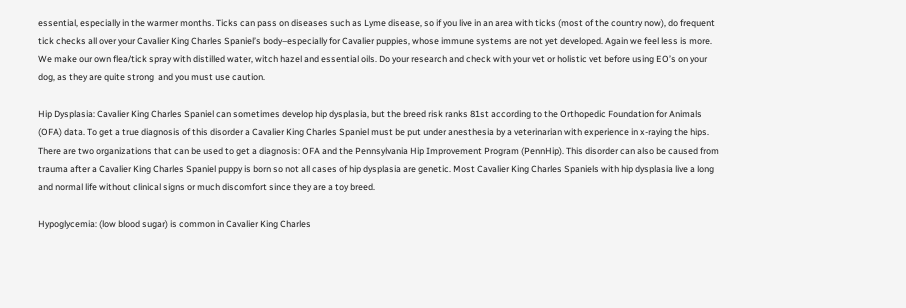essential, especially in the warmer months. Ticks can pass on diseases such as Lyme disease, so if you live in an area with ticks (most of the country now), do frequent tick checks all over your Cavalier King Charles Spaniel’s body–especially for Cavalier puppies, whose immune systems are not yet developed. Again we feel less is more. We make our own flea/tick spray with distilled water, witch hazel and essential oils. Do your research and check with your vet or holistic vet before using EO’s on your dog, as they are quite strong  and you must use caution.

Hip Dysplasia: Cavalier King Charles Spaniel can sometimes develop hip dysplasia, but the breed risk ranks 81st according to the Orthopedic Foundation for Animals (OFA) data. To get a true diagnosis of this disorder a Cavalier King Charles Spaniel must be put under anesthesia by a veterinarian with experience in x-raying the hips. There are two organizations that can be used to get a diagnosis: OFA and the Pennsylvania Hip Improvement Program (PennHip). This disorder can also be caused from trauma after a Cavalier King Charles Spaniel puppy is born so not all cases of hip dysplasia are genetic. Most Cavalier King Charles Spaniels with hip dysplasia live a long and normal life without clinical signs or much discomfort since they are a toy breed.

Hypoglycemia: (low blood sugar) is common in Cavalier King Charles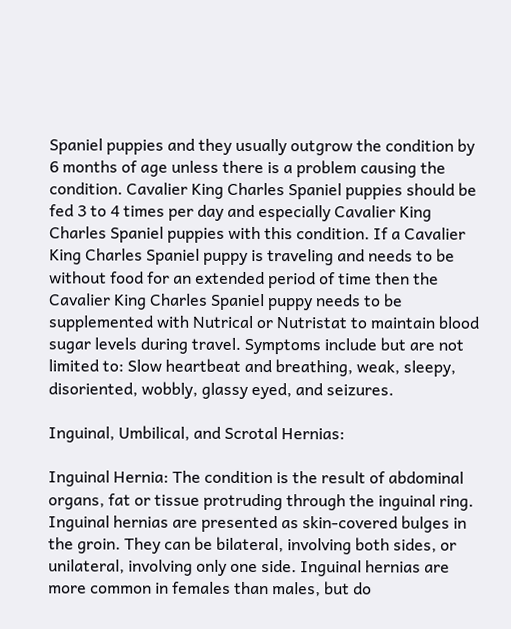Spaniel puppies and they usually outgrow the condition by 6 months of age unless there is a problem causing the condition. Cavalier King Charles Spaniel puppies should be fed 3 to 4 times per day and especially Cavalier King Charles Spaniel puppies with this condition. If a Cavalier King Charles Spaniel puppy is traveling and needs to be without food for an extended period of time then the Cavalier King Charles Spaniel puppy needs to be supplemented with Nutrical or Nutristat to maintain blood sugar levels during travel. Symptoms include but are not limited to: Slow heartbeat and breathing, weak, sleepy, disoriented, wobbly, glassy eyed, and seizures.

Inguinal, Umbilical, and Scrotal Hernias:

Inguinal Hernia: The condition is the result of abdominal organs, fat or tissue protruding through the inguinal ring. Inguinal hernias are presented as skin-covered bulges in the groin. They can be bilateral, involving both sides, or unilateral, involving only one side. Inguinal hernias are more common in females than males, but do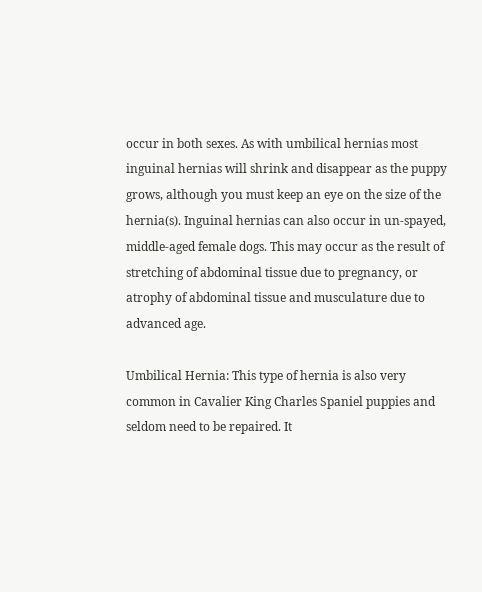occur in both sexes. As with umbilical hernias most inguinal hernias will shrink and disappear as the puppy grows, although you must keep an eye on the size of the hernia(s). Inguinal hernias can also occur in un-spayed, middle-aged female dogs. This may occur as the result of stretching of abdominal tissue due to pregnancy, or atrophy of abdominal tissue and musculature due to advanced age.

Umbilical Hernia: This type of hernia is also very common in Cavalier King Charles Spaniel puppies and seldom need to be repaired. It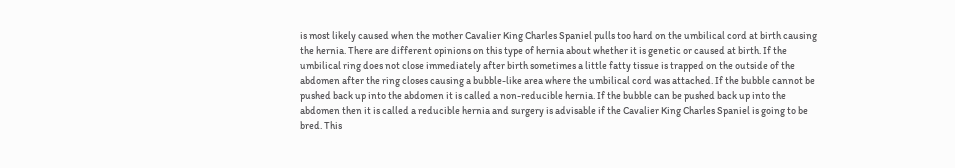is most likely caused when the mother Cavalier King Charles Spaniel pulls too hard on the umbilical cord at birth causing the hernia. There are different opinions on this type of hernia about whether it is genetic or caused at birth. If the umbilical ring does not close immediately after birth sometimes a little fatty tissue is trapped on the outside of the abdomen after the ring closes causing a bubble-like area where the umbilical cord was attached. If the bubble cannot be pushed back up into the abdomen it is called a non-reducible hernia. If the bubble can be pushed back up into the abdomen then it is called a reducible hernia and surgery is advisable if the Cavalier King Charles Spaniel is going to be bred. This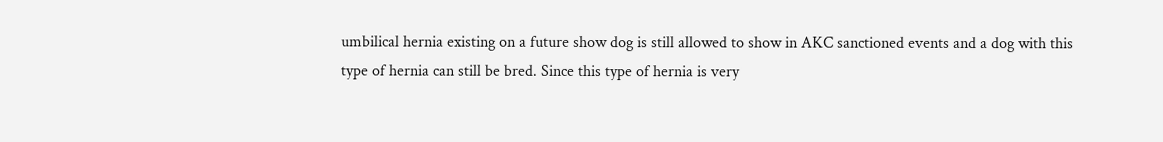umbilical hernia existing on a future show dog is still allowed to show in AKC sanctioned events and a dog with this type of hernia can still be bred. Since this type of hernia is very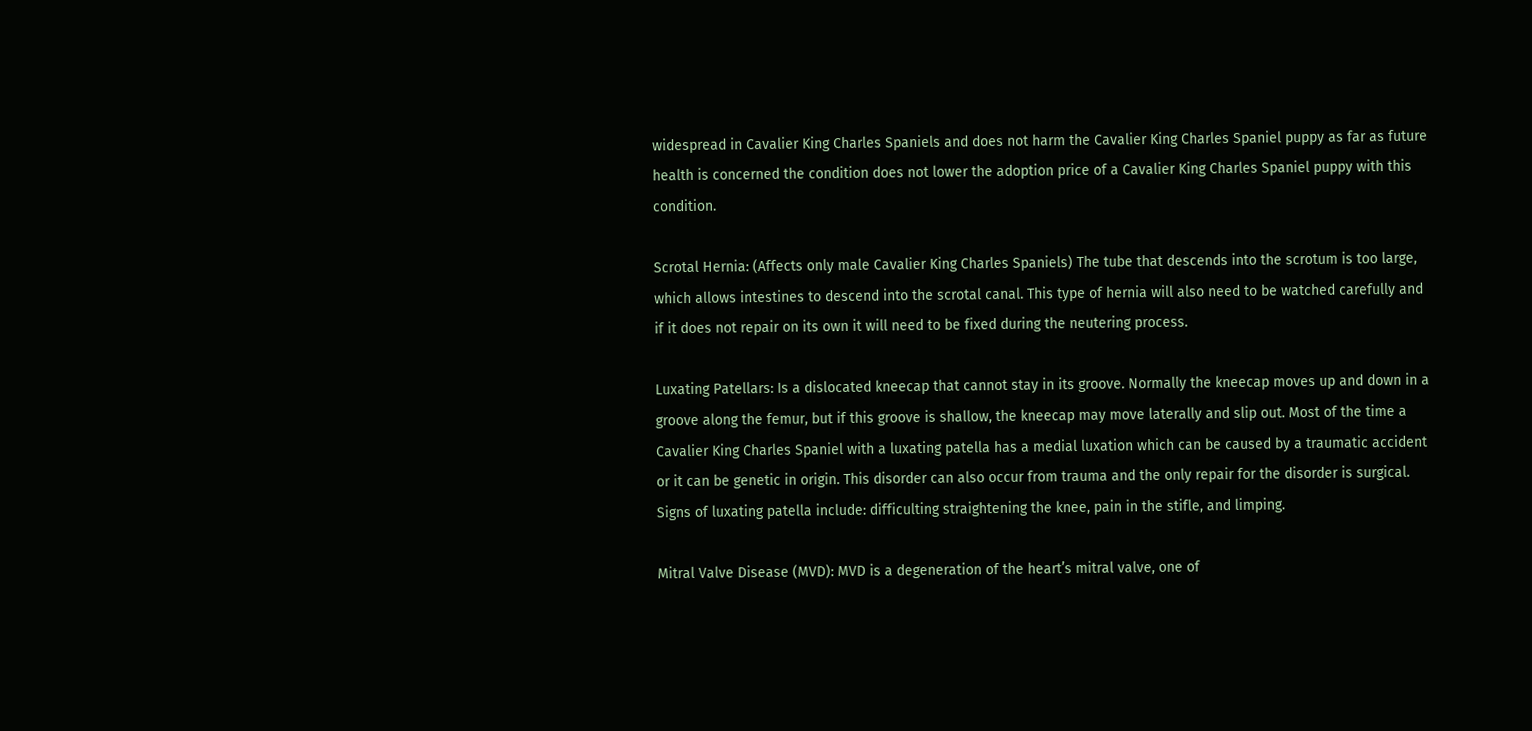widespread in Cavalier King Charles Spaniels and does not harm the Cavalier King Charles Spaniel puppy as far as future health is concerned the condition does not lower the adoption price of a Cavalier King Charles Spaniel puppy with this condition.

Scrotal Hernia: (Affects only male Cavalier King Charles Spaniels) The tube that descends into the scrotum is too large, which allows intestines to descend into the scrotal canal. This type of hernia will also need to be watched carefully and if it does not repair on its own it will need to be fixed during the neutering process.

Luxating Patellars: Is a dislocated kneecap that cannot stay in its groove. Normally the kneecap moves up and down in a groove along the femur, but if this groove is shallow, the kneecap may move laterally and slip out. Most of the time a Cavalier King Charles Spaniel with a luxating patella has a medial luxation which can be caused by a traumatic accident or it can be genetic in origin. This disorder can also occur from trauma and the only repair for the disorder is surgical. Signs of luxating patella include: difficulting straightening the knee, pain in the stifle, and limping.

Mitral Valve Disease (MVD): MVD is a degeneration of the heart’s mitral valve, one of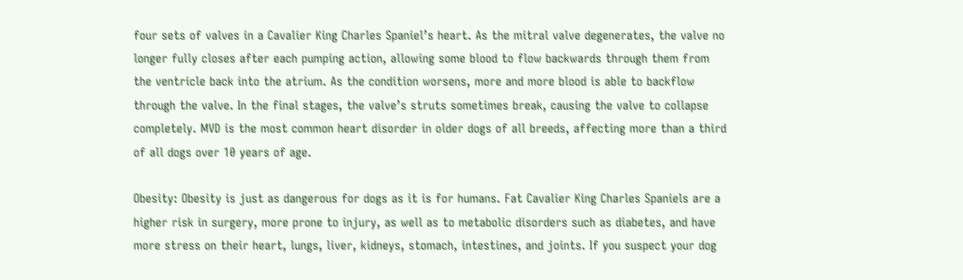four sets of valves in a Cavalier King Charles Spaniel’s heart. As the mitral valve degenerates, the valve no longer fully closes after each pumping action, allowing some blood to flow backwards through them from the ventricle back into the atrium. As the condition worsens, more and more blood is able to backflow through the valve. In the final stages, the valve’s struts sometimes break, causing the valve to collapse completely. MVD is the most common heart disorder in older dogs of all breeds, affecting more than a third of all dogs over 10 years of age.

Obesity: Obesity is just as dangerous for dogs as it is for humans. Fat Cavalier King Charles Spaniels are a higher risk in surgery, more prone to injury, as well as to metabolic disorders such as diabetes, and have more stress on their heart, lungs, liver, kidneys, stomach, intestines, and joints. If you suspect your dog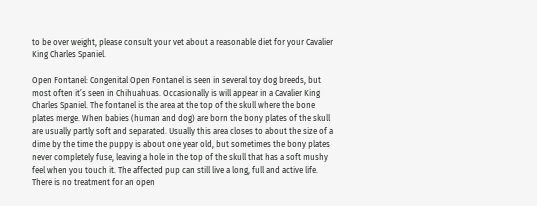to be over weight, please consult your vet about a reasonable diet for your Cavalier King Charles Spaniel.

Open Fontanel: Congenital Open Fontanel is seen in several toy dog breeds, but most often it’s seen in Chihuahuas. Occasionally is will appear in a Cavalier King Charles Spaniel. The fontanel is the area at the top of the skull where the bone plates merge. When babies (human and dog) are born the bony plates of the skull are usually partly soft and separated. Usually this area closes to about the size of a dime by the time the puppy is about one year old, but sometimes the bony plates never completely fuse, leaving a hole in the top of the skull that has a soft mushy feel when you touch it. The affected pup can still live a long, full and active life. There is no treatment for an open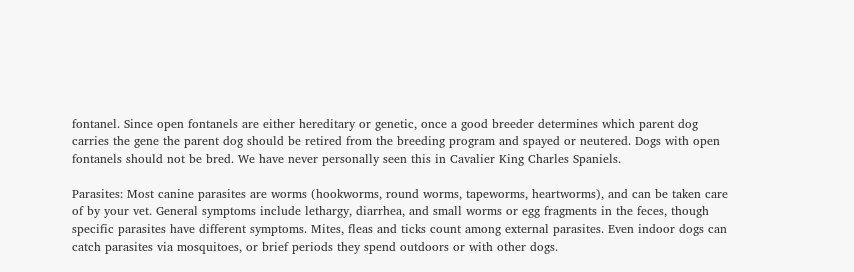fontanel. Since open fontanels are either hereditary or genetic, once a good breeder determines which parent dog carries the gene the parent dog should be retired from the breeding program and spayed or neutered. Dogs with open fontanels should not be bred. We have never personally seen this in Cavalier King Charles Spaniels.

Parasites: Most canine parasites are worms (hookworms, round worms, tapeworms, heartworms), and can be taken care of by your vet. General symptoms include lethargy, diarrhea, and small worms or egg fragments in the feces, though specific parasites have different symptoms. Mites, fleas and ticks count among external parasites. Even indoor dogs can catch parasites via mosquitoes, or brief periods they spend outdoors or with other dogs.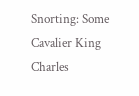Snorting: Some Cavalier King Charles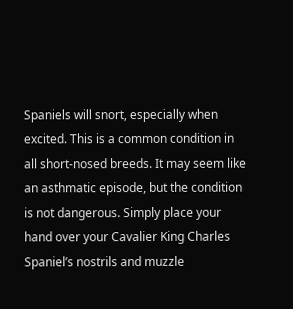Spaniels will snort, especially when excited. This is a common condition in all short-nosed breeds. It may seem like an asthmatic episode, but the condition is not dangerous. Simply place your hand over your Cavalier King Charles Spaniel’s nostrils and muzzle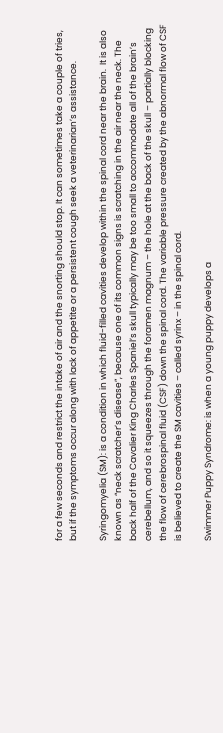for a few seconds and restrict the intake of air and the snorting should stop. It can sometimes take a couple of tries, but if the symptoms occur along with lack of appetite or a persistent cough seek a veterinarian’s assistance.

Syringomyelia (SM): is a condition in which fluid-filled cavities develop within the spinal cord near the brain.  It is also known as “neck scratcher’s disease”, because one of its common signs is scratching in the air near the neck. The back half of the Cavalier King Charles Spaniel’s skull typically may be too small to accommodate all of the brain’s cerebellum, and so it squeezes through the foramen magnum – the hole at the back of the skull – partially blocking the flow of cerebrospinal fluid (CSF) down the spinal cord. The variable pressure created by the abnormal flow of CSF is believed to create the SM cavities – called syrinx – in the spinal cord.

Swimmer Puppy Syndrome: is when a young puppy develops a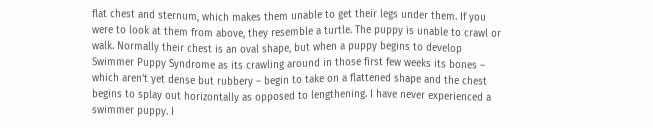flat chest and sternum, which makes them unable to get their legs under them. If you were to look at them from above, they resemble a turtle. The puppy is unable to crawl or walk. Normally their chest is an oval shape, but when a puppy begins to develop Swimmer Puppy Syndrome as its crawling around in those first few weeks its bones – which aren’t yet dense but rubbery – begin to take on a flattened shape and the chest begins to splay out horizontally as opposed to lengthening. I have never experienced a swimmer puppy. I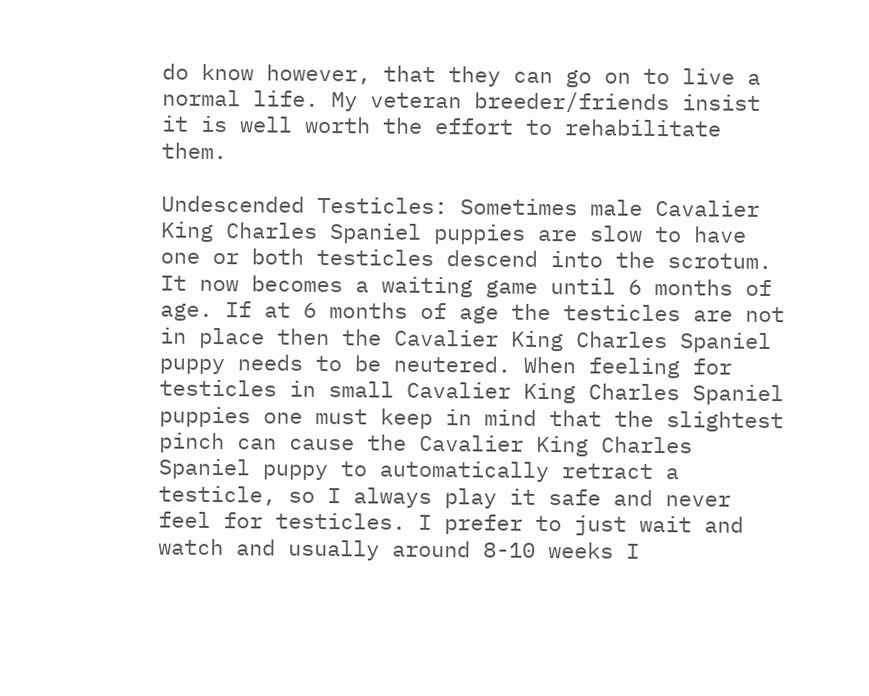do know however, that they can go on to live a normal life. My veteran breeder/friends insist it is well worth the effort to rehabilitate them.

Undescended Testicles: Sometimes male Cavalier King Charles Spaniel puppies are slow to have one or both testicles descend into the scrotum. It now becomes a waiting game until 6 months of age. If at 6 months of age the testicles are not in place then the Cavalier King Charles Spaniel puppy needs to be neutered. When feeling for testicles in small Cavalier King Charles Spaniel puppies one must keep in mind that the slightest pinch can cause the Cavalier King Charles Spaniel puppy to automatically retract a testicle, so I always play it safe and never feel for testicles. I prefer to just wait and watch and usually around 8-10 weeks I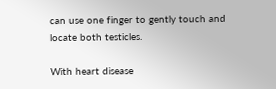can use one finger to gently touch and locate both testicles.

With heart disease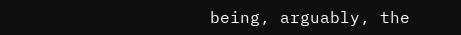being, arguably, the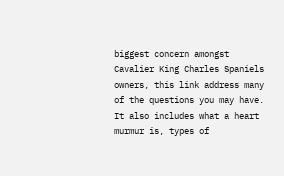biggest concern amongst Cavalier King Charles Spaniels owners, this link address many of the questions you may have. It also includes what a heart murmur is, types of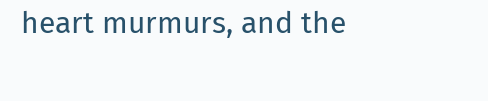heart murmurs, and the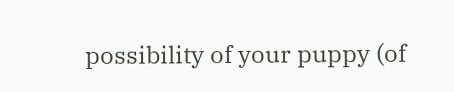possibility of your puppy (of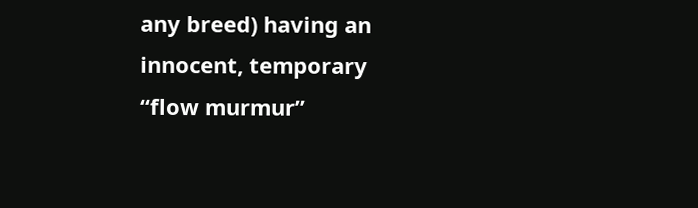any breed) having an innocent, temporary “flow murmur”